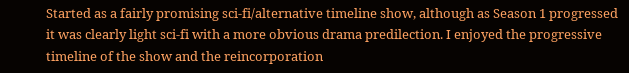Started as a fairly promising sci-fi/alternative timeline show, although as Season 1 progressed it was clearly light sci-fi with a more obvious drama predilection. I enjoyed the progressive timeline of the show and the reincorporation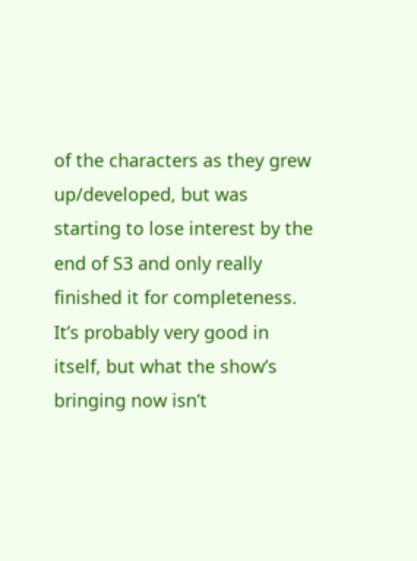of the characters as they grew up/developed, but was starting to lose interest by the end of S3 and only really finished it for completeness. It’s probably very good in itself, but what the show’s bringing now isn’t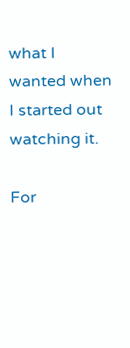what I wanted when I started out watching it.

For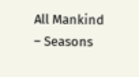All Mankind – Seasons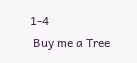1-4
 Buy me a Tree